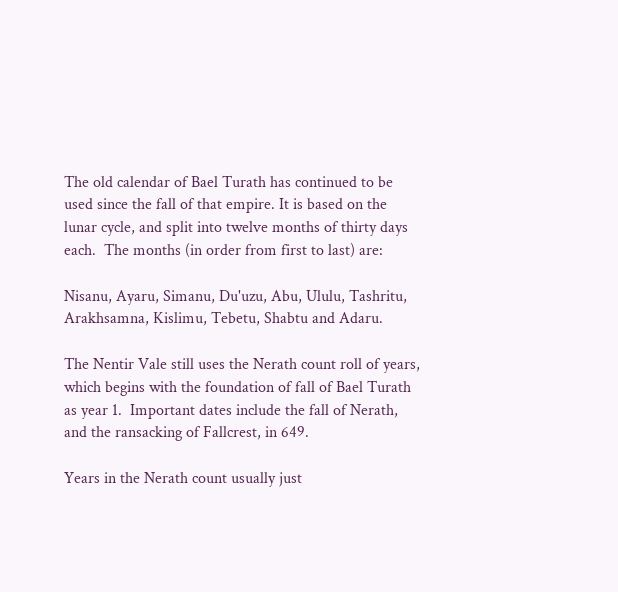The old calendar of Bael Turath has continued to be used since the fall of that empire. It is based on the lunar cycle, and split into twelve months of thirty days each.  The months (in order from first to last) are:

Nisanu, Ayaru, Simanu, Du'uzu, Abu, Ululu, Tashritu, Arakhsamna, Kislimu, Tebetu, Shabtu and Adaru.

The Nentir Vale still uses the Nerath count roll of years, which begins with the foundation of fall of Bael Turath as year 1.  Important dates include the fall of Nerath, and the ransacking of Fallcrest, in 649.

Years in the Nerath count usually just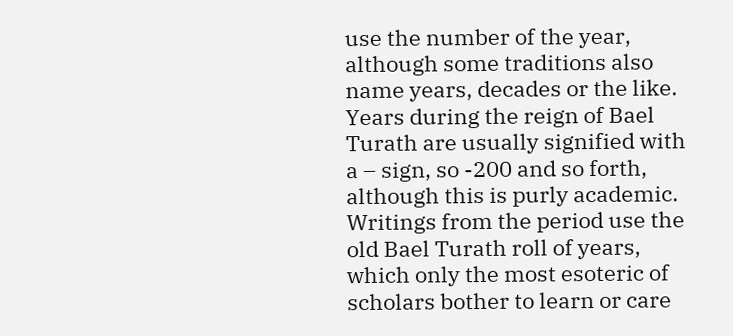use the number of the year, although some traditions also name years, decades or the like.  Years during the reign of Bael Turath are usually signified with a – sign, so -200 and so forth, although this is purly academic.  Writings from the period use the old Bael Turath roll of years, which only the most esoteric of scholars bother to learn or care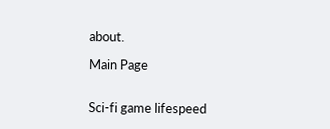about.

Main Page


Sci-fi game lifespeed